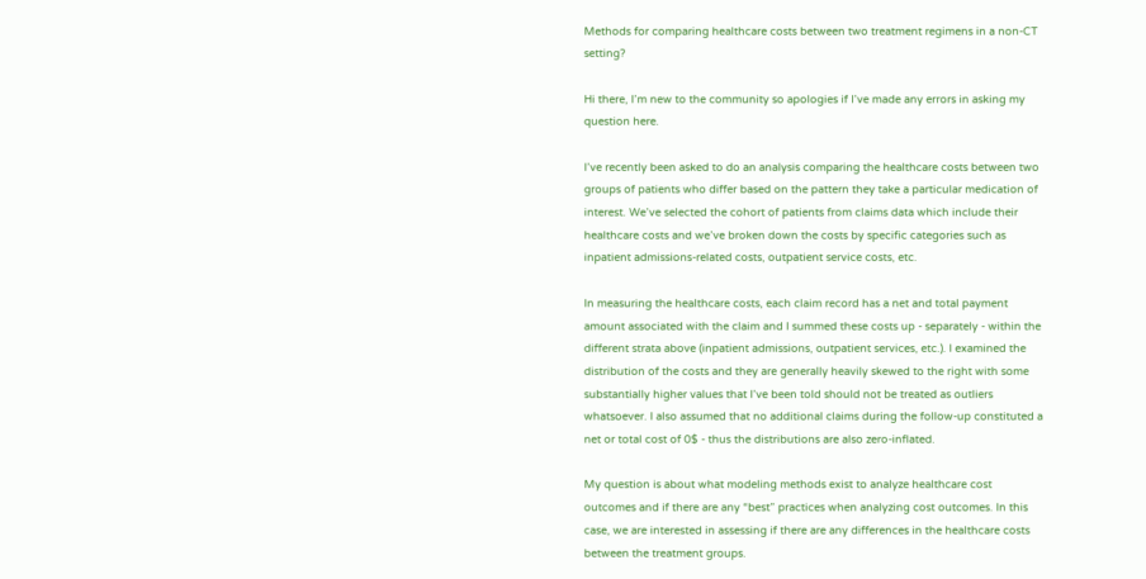Methods for comparing healthcare costs between two treatment regimens in a non-CT setting?

Hi there, I’m new to the community so apologies if I’ve made any errors in asking my question here.

I’ve recently been asked to do an analysis comparing the healthcare costs between two groups of patients who differ based on the pattern they take a particular medication of interest. We’ve selected the cohort of patients from claims data which include their healthcare costs and we’ve broken down the costs by specific categories such as inpatient admissions-related costs, outpatient service costs, etc.

In measuring the healthcare costs, each claim record has a net and total payment amount associated with the claim and I summed these costs up - separately - within the different strata above (inpatient admissions, outpatient services, etc.). I examined the distribution of the costs and they are generally heavily skewed to the right with some substantially higher values that I’ve been told should not be treated as outliers whatsoever. I also assumed that no additional claims during the follow-up constituted a net or total cost of 0$ - thus the distributions are also zero-inflated.

My question is about what modeling methods exist to analyze healthcare cost outcomes and if there are any “best” practices when analyzing cost outcomes. In this case, we are interested in assessing if there are any differences in the healthcare costs between the treatment groups.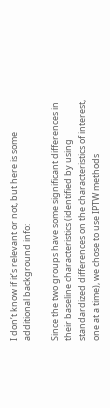I don’t know if it’s relevant or not, but here is some additional background info:

Since the two groups have some significant differences in their baseline characteristics (identified by using standardized differences on the characteristics of interest, one at a time), we chose to use IPTW methods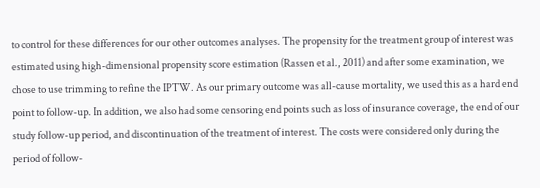to control for these differences for our other outcomes analyses. The propensity for the treatment group of interest was estimated using high-dimensional propensity score estimation (Rassen et al., 2011) and after some examination, we chose to use trimming to refine the IPTW. As our primary outcome was all-cause mortality, we used this as a hard end point to follow-up. In addition, we also had some censoring end points such as loss of insurance coverage, the end of our study follow-up period, and discontinuation of the treatment of interest. The costs were considered only during the period of follow-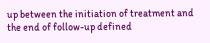up between the initiation of treatment and the end of follow-up defined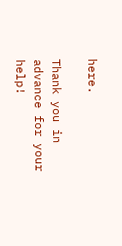here.

Thank you in advance for your help!